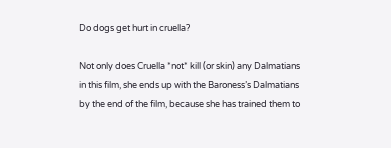Do dogs get hurt in cruella?

Not only does Cruella *not* kill (or skin) any Dalmatians in this film, she ends up with the Baroness’s Dalmatians by the end of the film, because she has trained them to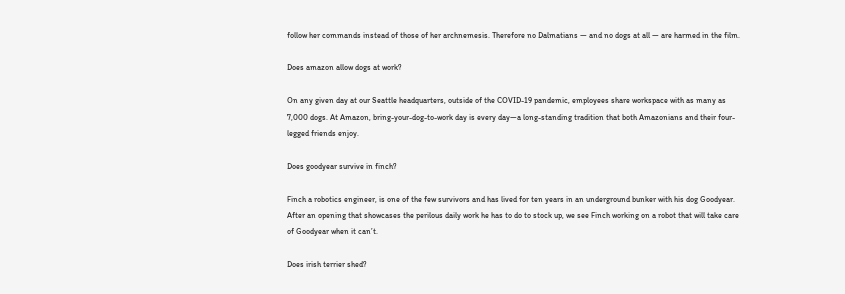follow her commands instead of those of her archnemesis. Therefore no Dalmatians — and no dogs at all — are harmed in the film.

Does amazon allow dogs at work?

On any given day at our Seattle headquarters, outside of the COVID-19 pandemic, employees share workspace with as many as 7,000 dogs. At Amazon, bring-your-dog-to-work day is every day—a long-standing tradition that both Amazonians and their four-legged friends enjoy.

Does goodyear survive in finch?

Finch a robotics engineer, is one of the few survivors and has lived for ten years in an underground bunker with his dog Goodyear. After an opening that showcases the perilous daily work he has to do to stock up, we see Finch working on a robot that will take care of Goodyear when it can’t.

Does irish terrier shed?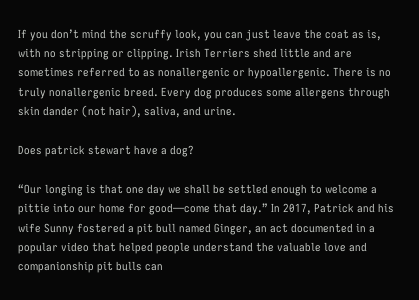If you don’t mind the scruffy look, you can just leave the coat as is, with no stripping or clipping. Irish Terriers shed little and are sometimes referred to as nonallergenic or hypoallergenic. There is no truly nonallergenic breed. Every dog produces some allergens through skin dander (not hair), saliva, and urine.

Does patrick stewart have a dog?

“Our longing is that one day we shall be settled enough to welcome a pittie into our home for good—come that day.” In 2017, Patrick and his wife Sunny fostered a pit bull named Ginger, an act documented in a popular video that helped people understand the valuable love and companionship pit bulls can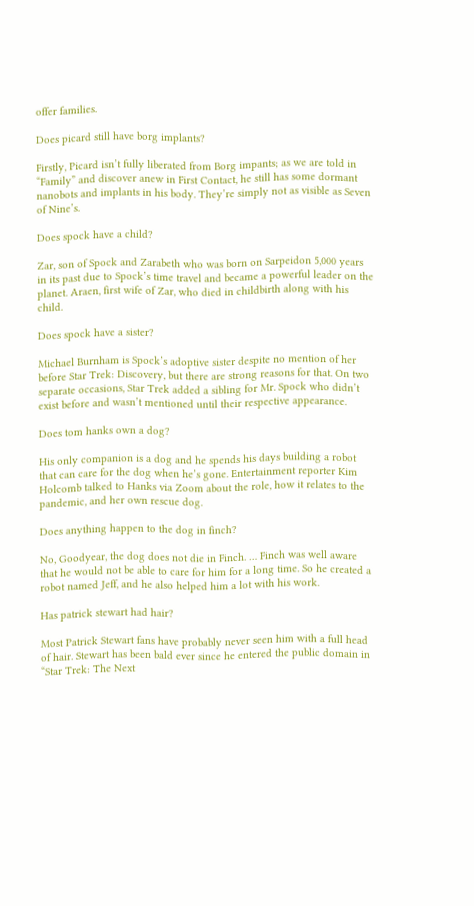offer families.

Does picard still have borg implants?

Firstly, Picard isn’t fully liberated from Borg impants; as we are told in “Family” and discover anew in First Contact, he still has some dormant nanobots and implants in his body. They’re simply not as visible as Seven of Nine’s.

Does spock have a child?

Zar, son of Spock and Zarabeth who was born on Sarpeidon 5,000 years in its past due to Spock’s time travel and became a powerful leader on the planet. Araen, first wife of Zar, who died in childbirth along with his child.

Does spock have a sister?

Michael Burnham is Spock’s adoptive sister despite no mention of her before Star Trek: Discovery, but there are strong reasons for that. On two separate occasions, Star Trek added a sibling for Mr. Spock who didn’t exist before and wasn’t mentioned until their respective appearance.

Does tom hanks own a dog?

His only companion is a dog and he spends his days building a robot that can care for the dog when he’s gone. Entertainment reporter Kim Holcomb talked to Hanks via Zoom about the role, how it relates to the pandemic, and her own rescue dog.

Does anything happen to the dog in finch?

No, Goodyear, the dog does not die in Finch. … Finch was well aware that he would not be able to care for him for a long time. So he created a robot named Jeff, and he also helped him a lot with his work.

Has patrick stewart had hair?

Most Patrick Stewart fans have probably never seen him with a full head of hair. Stewart has been bald ever since he entered the public domain in “Star Trek: The Next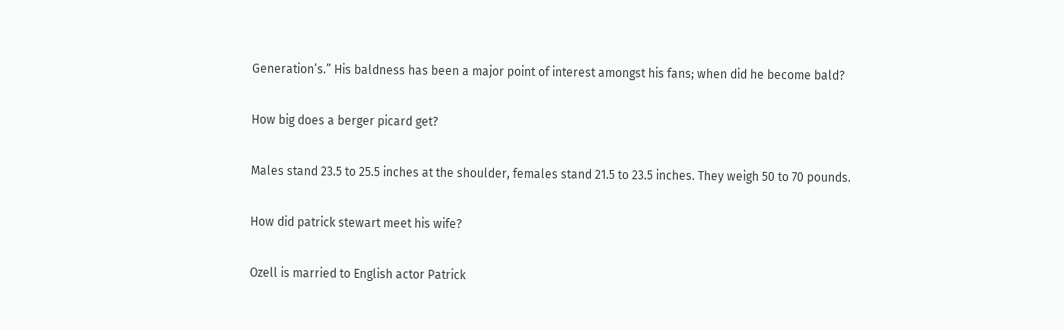Generation’s.” His baldness has been a major point of interest amongst his fans; when did he become bald?

How big does a berger picard get?

Males stand 23.5 to 25.5 inches at the shoulder, females stand 21.5 to 23.5 inches. They weigh 50 to 70 pounds.

How did patrick stewart meet his wife?

Ozell is married to English actor Patrick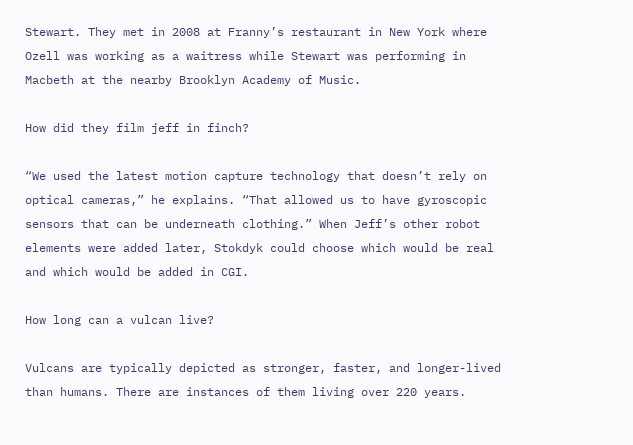Stewart. They met in 2008 at Franny’s restaurant in New York where Ozell was working as a waitress while Stewart was performing in Macbeth at the nearby Brooklyn Academy of Music.

How did they film jeff in finch?

“We used the latest motion capture technology that doesn’t rely on optical cameras,” he explains. “That allowed us to have gyroscopic sensors that can be underneath clothing.” When Jeff’s other robot elements were added later, Stokdyk could choose which would be real and which would be added in CGI.

How long can a vulcan live?

Vulcans are typically depicted as stronger, faster, and longer-lived than humans. There are instances of them living over 220 years.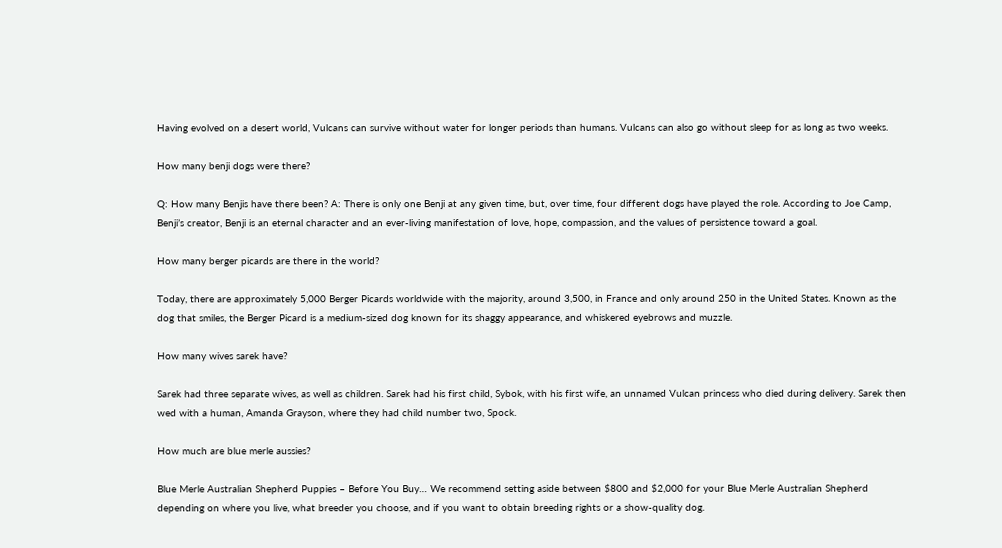Having evolved on a desert world, Vulcans can survive without water for longer periods than humans. Vulcans can also go without sleep for as long as two weeks.

How many benji dogs were there?

Q: How many Benjis have there been? A: There is only one Benji at any given time, but, over time, four different dogs have played the role. According to Joe Camp, Benji’s creator, Benji is an eternal character and an ever-living manifestation of love, hope, compassion, and the values of persistence toward a goal.

How many berger picards are there in the world?

Today, there are approximately 5,000 Berger Picards worldwide with the majority, around 3,500, in France and only around 250 in the United States. Known as the dog that smiles, the Berger Picard is a medium-sized dog known for its shaggy appearance, and whiskered eyebrows and muzzle.

How many wives sarek have?

Sarek had three separate wives, as well as children. Sarek had his first child, Sybok, with his first wife, an unnamed Vulcan princess who died during delivery. Sarek then wed with a human, Amanda Grayson, where they had child number two, Spock.

How much are blue merle aussies?

Blue Merle Australian Shepherd Puppies – Before You Buy… We recommend setting aside between $800 and $2,000 for your Blue Merle Australian Shepherd depending on where you live, what breeder you choose, and if you want to obtain breeding rights or a show-quality dog.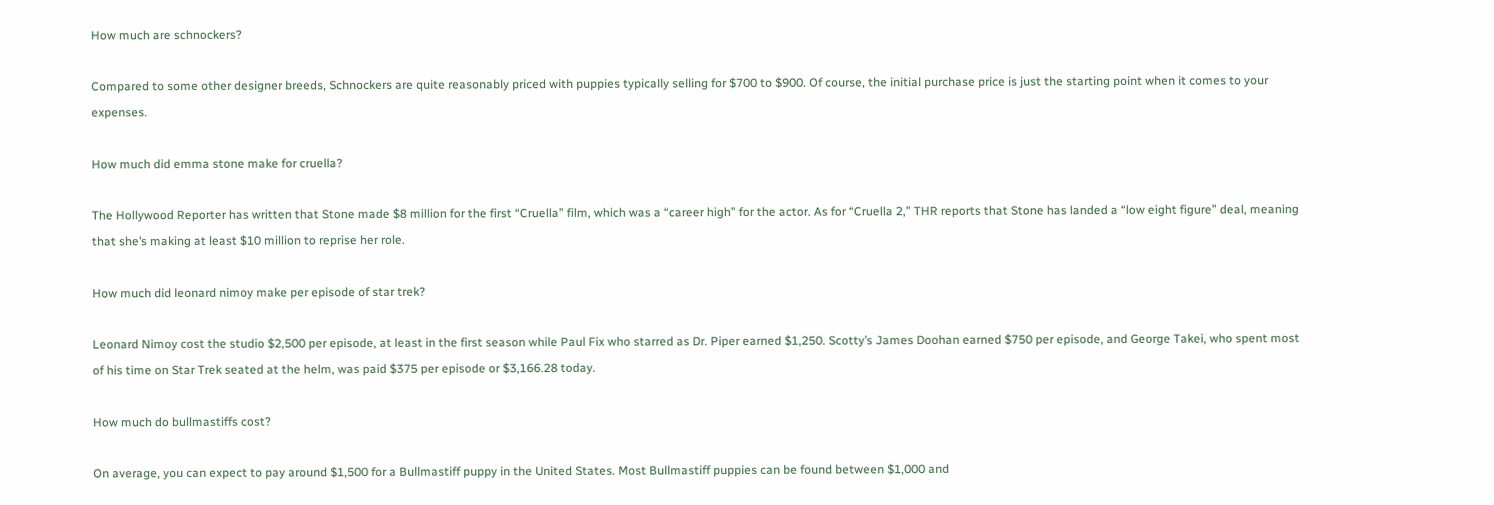How much are schnockers?

Compared to some other designer breeds, Schnockers are quite reasonably priced with puppies typically selling for $700 to $900. Of course, the initial purchase price is just the starting point when it comes to your expenses.

How much did emma stone make for cruella?

The Hollywood Reporter has written that Stone made $8 million for the first “Cruella” film, which was a “career high” for the actor. As for “Cruella 2,” THR reports that Stone has landed a “low eight figure” deal, meaning that she’s making at least $10 million to reprise her role.

How much did leonard nimoy make per episode of star trek?

Leonard Nimoy cost the studio $2,500 per episode, at least in the first season while Paul Fix who starred as Dr. Piper earned $1,250. Scotty’s James Doohan earned $750 per episode, and George Takei, who spent most of his time on Star Trek seated at the helm, was paid $375 per episode or $3,166.28 today.

How much do bullmastiffs cost?

On average, you can expect to pay around $1,500 for a Bullmastiff puppy in the United States. Most Bullmastiff puppies can be found between $1,000 and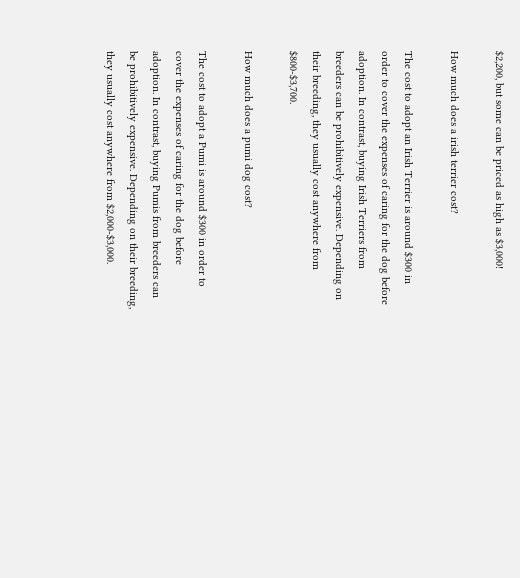$2,200, but some can be priced as high as $3,000!

How much does a irish terrier cost?

The cost to adopt an Irish Terrier is around $300 in order to cover the expenses of caring for the dog before adoption. In contrast, buying Irish Terriers from breeders can be prohibitively expensive. Depending on their breeding, they usually cost anywhere from $800-$3,700.

How much does a pumi dog cost?

The cost to adopt a Pumi is around $300 in order to cover the expenses of caring for the dog before adoption. In contrast, buying Pumis from breeders can be prohibitively expensive. Depending on their breeding, they usually cost anywhere from $2,000-$3,000.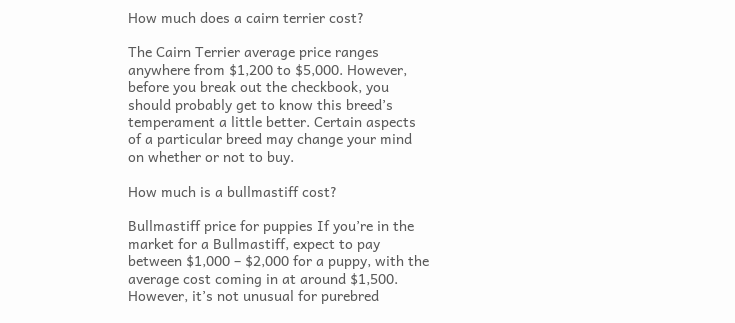How much does a cairn terrier cost?

The Cairn Terrier average price ranges anywhere from $1,200 to $5,000. However, before you break out the checkbook, you should probably get to know this breed’s temperament a little better. Certain aspects of a particular breed may change your mind on whether or not to buy.

How much is a bullmastiff cost?

Bullmastiff price for puppies If you’re in the market for a Bullmastiff, expect to pay between $1,000 – $2,000 for a puppy, with the average cost coming in at around $1,500. However, it’s not unusual for purebred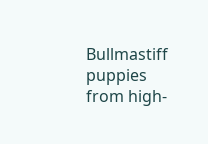Bullmastiff puppies from high-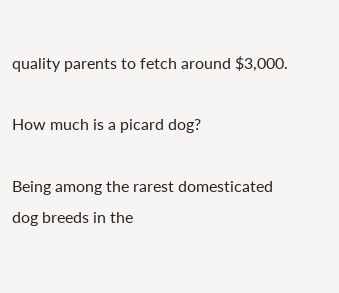quality parents to fetch around $3,000.

How much is a picard dog?

Being among the rarest domesticated dog breeds in the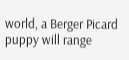world, a Berger Picard puppy will range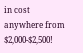in cost anywhere from $2,000-$2,500!